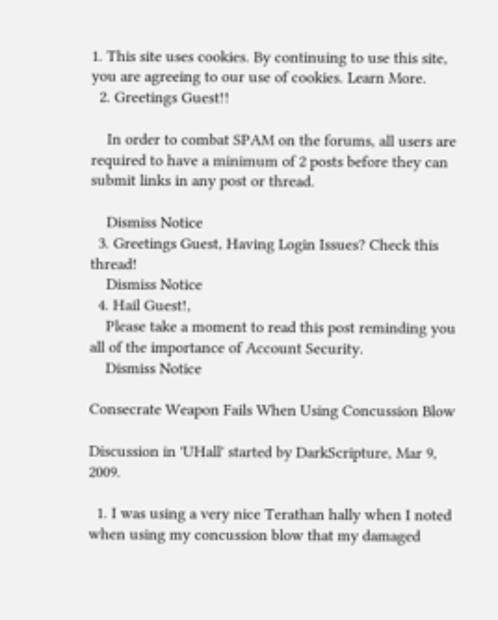1. This site uses cookies. By continuing to use this site, you are agreeing to our use of cookies. Learn More.
  2. Greetings Guest!!

    In order to combat SPAM on the forums, all users are required to have a minimum of 2 posts before they can submit links in any post or thread.

    Dismiss Notice
  3. Greetings Guest, Having Login Issues? Check this thread!
    Dismiss Notice
  4. Hail Guest!,
    Please take a moment to read this post reminding you all of the importance of Account Security.
    Dismiss Notice

Consecrate Weapon Fails When Using Concussion Blow

Discussion in 'UHall' started by DarkScripture, Mar 9, 2009.

  1. I was using a very nice Terathan hally when I noted when using my concussion blow that my damaged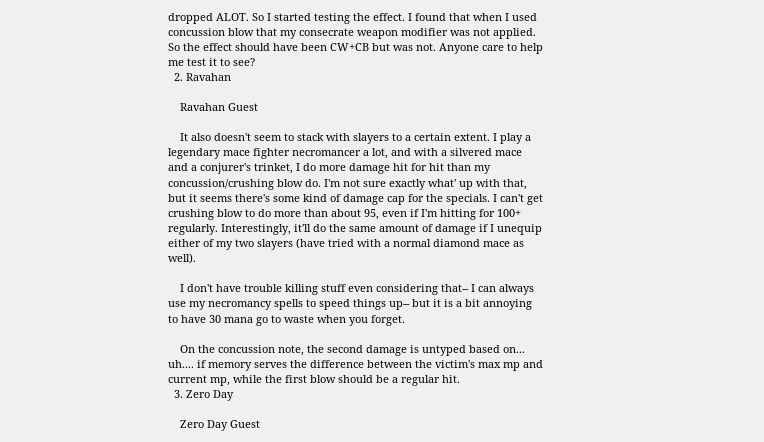dropped ALOT. So I started testing the effect. I found that when I used concussion blow that my consecrate weapon modifier was not applied. So the effect should have been CW+CB but was not. Anyone care to help me test it to see?
  2. Ravahan

    Ravahan Guest

    It also doesn't seem to stack with slayers to a certain extent. I play a legendary mace fighter necromancer a lot, and with a silvered mace and a conjurer's trinket, I do more damage hit for hit than my concussion/crushing blow do. I'm not sure exactly what' up with that, but it seems there's some kind of damage cap for the specials. I can't get crushing blow to do more than about 95, even if I'm hitting for 100+ regularly. Interestingly, it'll do the same amount of damage if I unequip either of my two slayers (have tried with a normal diamond mace as well).

    I don't have trouble killing stuff even considering that-- I can always use my necromancy spells to speed things up-- but it is a bit annoying to have 30 mana go to waste when you forget.

    On the concussion note, the second damage is untyped based on... uh.... if memory serves the difference between the victim's max mp and current mp, while the first blow should be a regular hit.
  3. Zero Day

    Zero Day Guest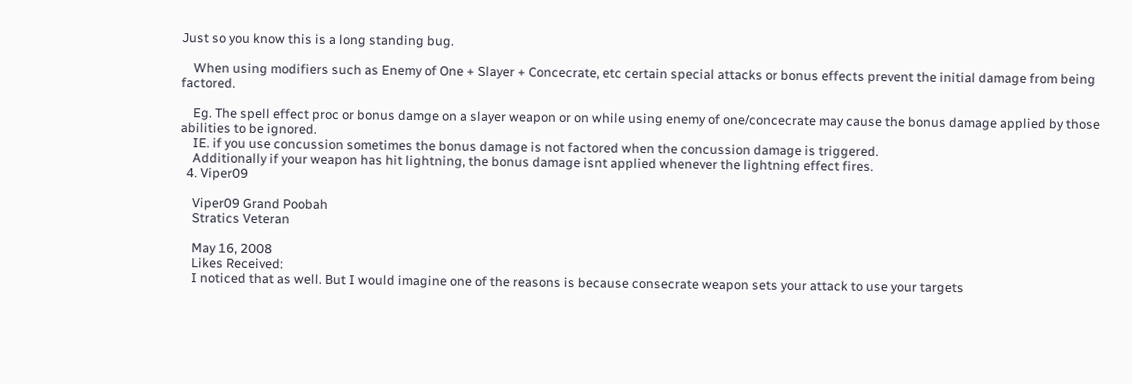Just so you know this is a long standing bug.

    When using modifiers such as Enemy of One + Slayer + Concecrate, etc certain special attacks or bonus effects prevent the initial damage from being factored.

    Eg. The spell effect proc or bonus damge on a slayer weapon or on while using enemy of one/concecrate may cause the bonus damage applied by those abilities to be ignored.
    IE. if you use concussion sometimes the bonus damage is not factored when the concussion damage is triggered.
    Additionally if your weapon has hit lightning, the bonus damage isnt applied whenever the lightning effect fires.
  4. Viper09

    Viper09 Grand Poobah
    Stratics Veteran

    May 16, 2008
    Likes Received:
    I noticed that as well. But I would imagine one of the reasons is because consecrate weapon sets your attack to use your targets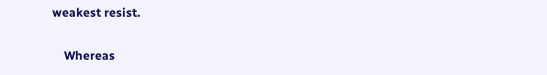weakest resist.

    Whereas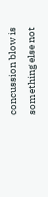concussion blow is something else not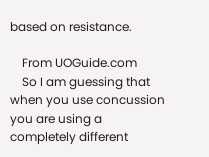based on resistance.

    From UOGuide.com
    So I am guessing that when you use concussion you are using a completely different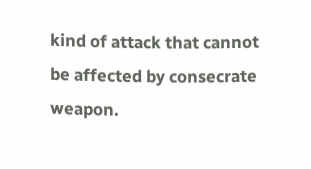kind of attack that cannot be affected by consecrate weapon.